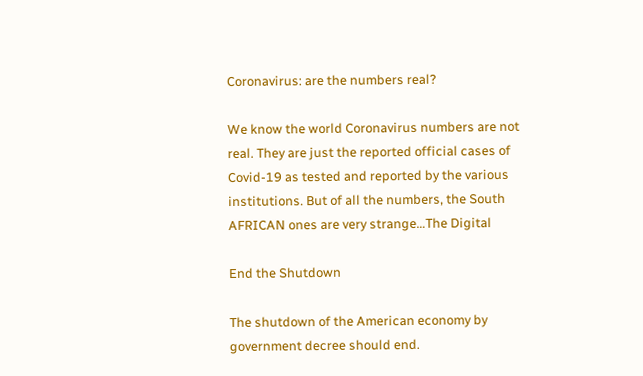Coronavirus: are the numbers real?

We know the world Coronavirus numbers are not real. They are just the reported official cases of Covid-19 as tested and reported by the various institutions. But of all the numbers, the South AFRICAN ones are very strange…The Digital

End the Shutdown

The shutdown of the American economy by government decree should end.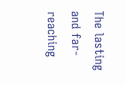The lasting and far-reaching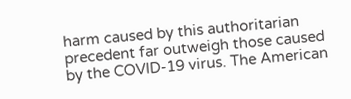harm caused by this authoritarian precedent far outweigh those caused by the COVID-19 virus. The American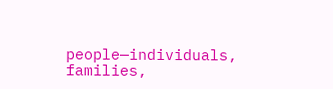people—individuals, families,